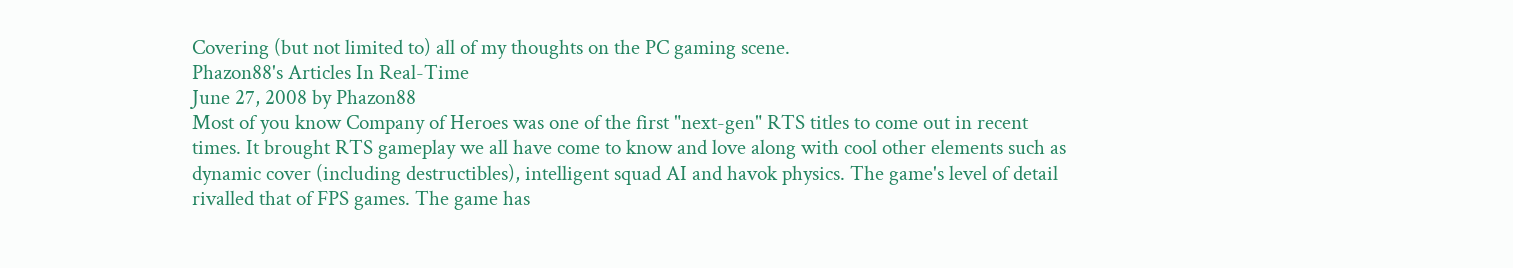Covering (but not limited to) all of my thoughts on the PC gaming scene.
Phazon88's Articles In Real-Time
June 27, 2008 by Phazon88
Most of you know Company of Heroes was one of the first "next-gen" RTS titles to come out in recent times. It brought RTS gameplay we all have come to know and love along with cool other elements such as dynamic cover (including destructibles), intelligent squad AI and havok physics. The game's level of detail rivalled that of FPS games. The game has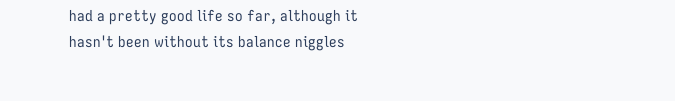had a pretty good life so far, although it hasn't been without its balance niggles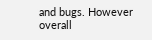and bugs. However overall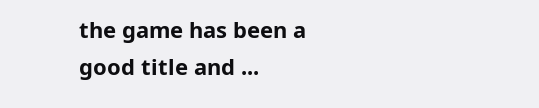the game has been a good title and ...